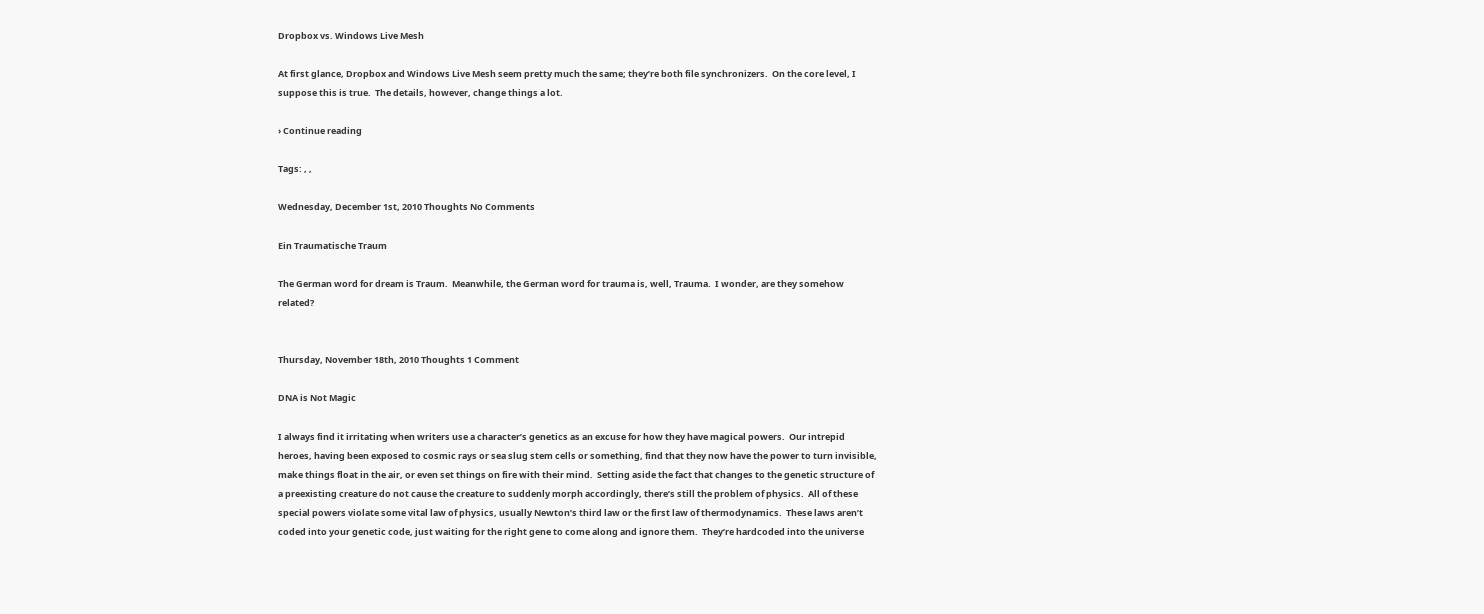Dropbox vs. Windows Live Mesh

At first glance, Dropbox and Windows Live Mesh seem pretty much the same; they’re both file synchronizers.  On the core level, I suppose this is true.  The details, however, change things a lot.

› Continue reading

Tags: , ,

Wednesday, December 1st, 2010 Thoughts No Comments

Ein Traumatische Traum

The German word for dream is Traum.  Meanwhile, the German word for trauma is, well, Trauma.  I wonder, are they somehow related?


Thursday, November 18th, 2010 Thoughts 1 Comment

DNA is Not Magic

I always find it irritating when writers use a character’s genetics as an excuse for how they have magical powers.  Our intrepid heroes, having been exposed to cosmic rays or sea slug stem cells or something, find that they now have the power to turn invisible, make things float in the air, or even set things on fire with their mind.  Setting aside the fact that changes to the genetic structure of a preexisting creature do not cause the creature to suddenly morph accordingly, there’s still the problem of physics.  All of these special powers violate some vital law of physics, usually Newton’s third law or the first law of thermodynamics.  These laws aren’t coded into your genetic code, just waiting for the right gene to come along and ignore them.  They’re hardcoded into the universe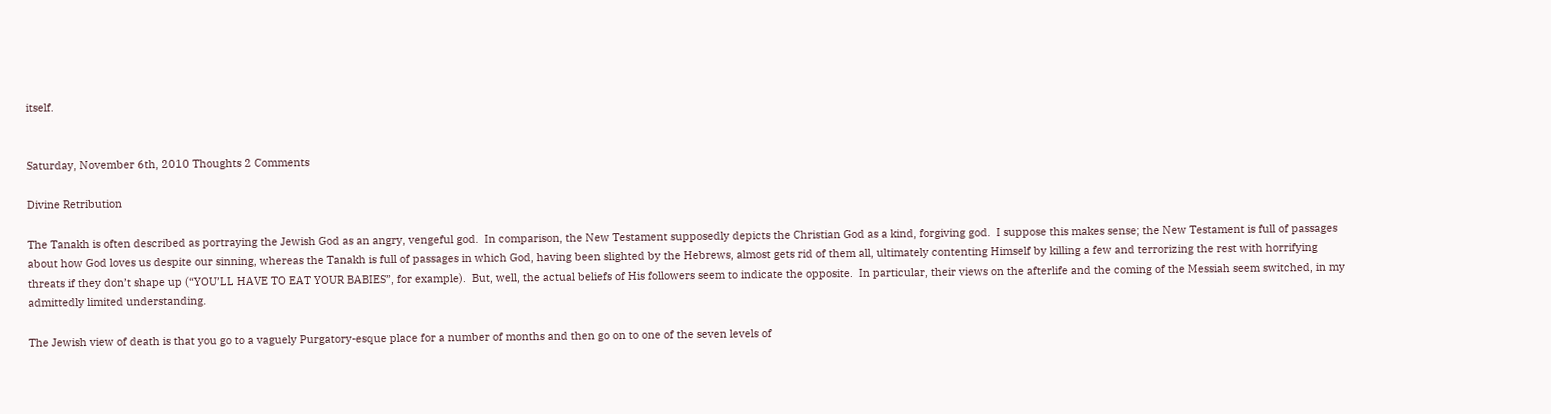itself.


Saturday, November 6th, 2010 Thoughts 2 Comments

Divine Retribution

The Tanakh is often described as portraying the Jewish God as an angry, vengeful god.  In comparison, the New Testament supposedly depicts the Christian God as a kind, forgiving god.  I suppose this makes sense; the New Testament is full of passages about how God loves us despite our sinning, whereas the Tanakh is full of passages in which God, having been slighted by the Hebrews, almost gets rid of them all, ultimately contenting Himself by killing a few and terrorizing the rest with horrifying threats if they don’t shape up (“YOU’LL HAVE TO EAT YOUR BABIES”, for example).  But, well, the actual beliefs of His followers seem to indicate the opposite.  In particular, their views on the afterlife and the coming of the Messiah seem switched, in my admittedly limited understanding.

The Jewish view of death is that you go to a vaguely Purgatory-esque place for a number of months and then go on to one of the seven levels of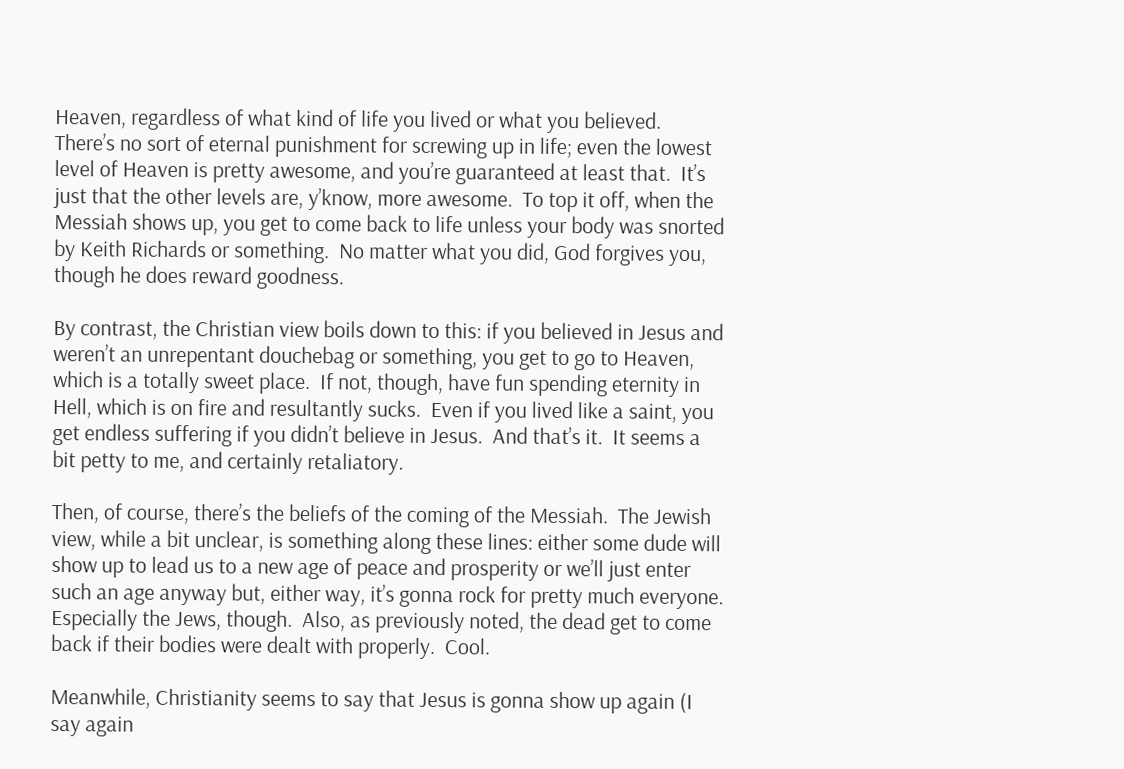Heaven, regardless of what kind of life you lived or what you believed.  There’s no sort of eternal punishment for screwing up in life; even the lowest level of Heaven is pretty awesome, and you’re guaranteed at least that.  It’s just that the other levels are, y’know, more awesome.  To top it off, when the Messiah shows up, you get to come back to life unless your body was snorted by Keith Richards or something.  No matter what you did, God forgives you, though he does reward goodness.

By contrast, the Christian view boils down to this: if you believed in Jesus and weren’t an unrepentant douchebag or something, you get to go to Heaven, which is a totally sweet place.  If not, though, have fun spending eternity in Hell, which is on fire and resultantly sucks.  Even if you lived like a saint, you get endless suffering if you didn’t believe in Jesus.  And that’s it.  It seems a bit petty to me, and certainly retaliatory.

Then, of course, there’s the beliefs of the coming of the Messiah.  The Jewish view, while a bit unclear, is something along these lines: either some dude will show up to lead us to a new age of peace and prosperity or we’ll just enter such an age anyway but, either way, it’s gonna rock for pretty much everyone.  Especially the Jews, though.  Also, as previously noted, the dead get to come back if their bodies were dealt with properly.  Cool.

Meanwhile, Christianity seems to say that Jesus is gonna show up again (I say again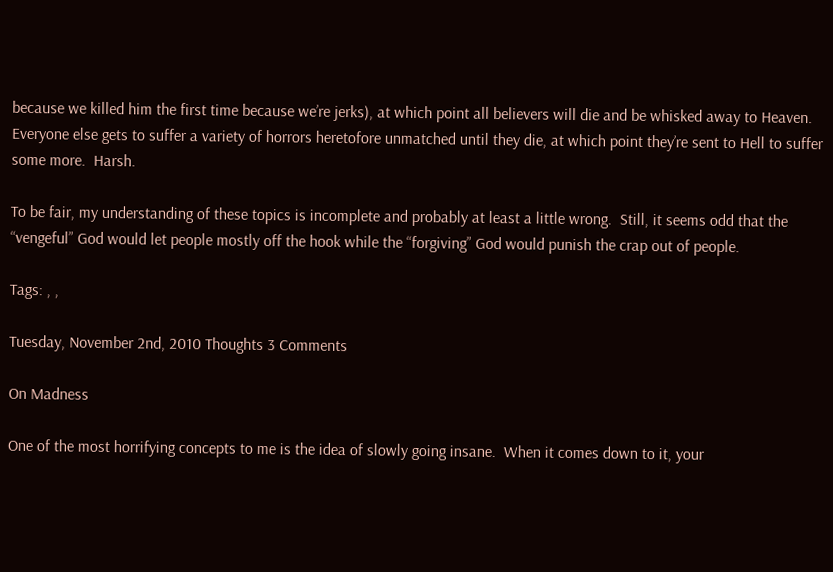because we killed him the first time because we’re jerks), at which point all believers will die and be whisked away to Heaven.  Everyone else gets to suffer a variety of horrors heretofore unmatched until they die, at which point they’re sent to Hell to suffer some more.  Harsh.

To be fair, my understanding of these topics is incomplete and probably at least a little wrong.  Still, it seems odd that the “vengeful” God would let people mostly off the hook while the “forgiving” God would punish the crap out of people.

Tags: , ,

Tuesday, November 2nd, 2010 Thoughts 3 Comments

On Madness

One of the most horrifying concepts to me is the idea of slowly going insane.  When it comes down to it, your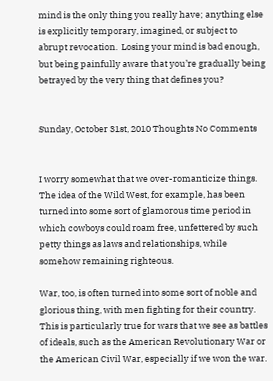mind is the only thing you really have; anything else is explicitly temporary, imagined, or subject to abrupt revocation.  Losing your mind is bad enough, but being painfully aware that you’re gradually being betrayed by the very thing that defines you?


Sunday, October 31st, 2010 Thoughts No Comments


I worry somewhat that we over-romanticize things.  The idea of the Wild West, for example, has been turned into some sort of glamorous time period in which cowboys could roam free, unfettered by such petty things as laws and relationships, while somehow remaining righteous.

War, too, is often turned into some sort of noble and glorious thing, with men fighting for their country.  This is particularly true for wars that we see as battles of ideals, such as the American Revolutionary War or the American Civil War, especially if we won the war.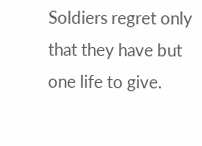Soldiers regret only that they have but one life to give.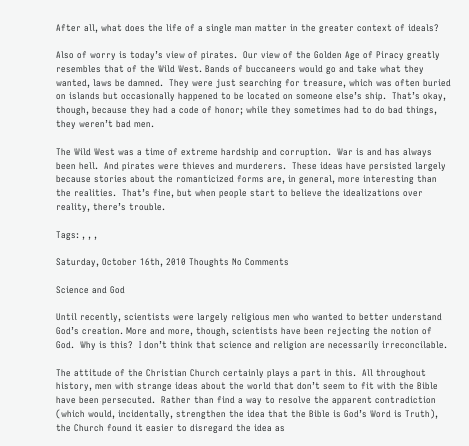After all, what does the life of a single man matter in the greater context of ideals?

Also of worry is today’s view of pirates.  Our view of the Golden Age of Piracy greatly resembles that of the Wild West. Bands of buccaneers would go and take what they wanted, laws be damned.  They were just searching for treasure, which was often buried on islands but occasionally happened to be located on someone else’s ship.  That’s okay, though, because they had a code of honor; while they sometimes had to do bad things, they weren’t bad men.

The Wild West was a time of extreme hardship and corruption.  War is and has always been hell.  And pirates were thieves and murderers.  These ideas have persisted largely because stories about the romanticized forms are, in general, more interesting than the realities.  That’s fine, but when people start to believe the idealizations over reality, there’s trouble.

Tags: , , ,

Saturday, October 16th, 2010 Thoughts No Comments

Science and God

Until recently, scientists were largely religious men who wanted to better understand God’s creation. More and more, though, scientists have been rejecting the notion of God.  Why is this?  I don’t think that science and religion are necessarily irreconcilable.

The attitude of the Christian Church certainly plays a part in this.  All throughout history, men with strange ideas about the world that don’t seem to fit with the Bible have been persecuted.  Rather than find a way to resolve the apparent contradiction (which would, incidentally, strengthen the idea that the Bible is God’s Word is Truth), the Church found it easier to disregard the idea as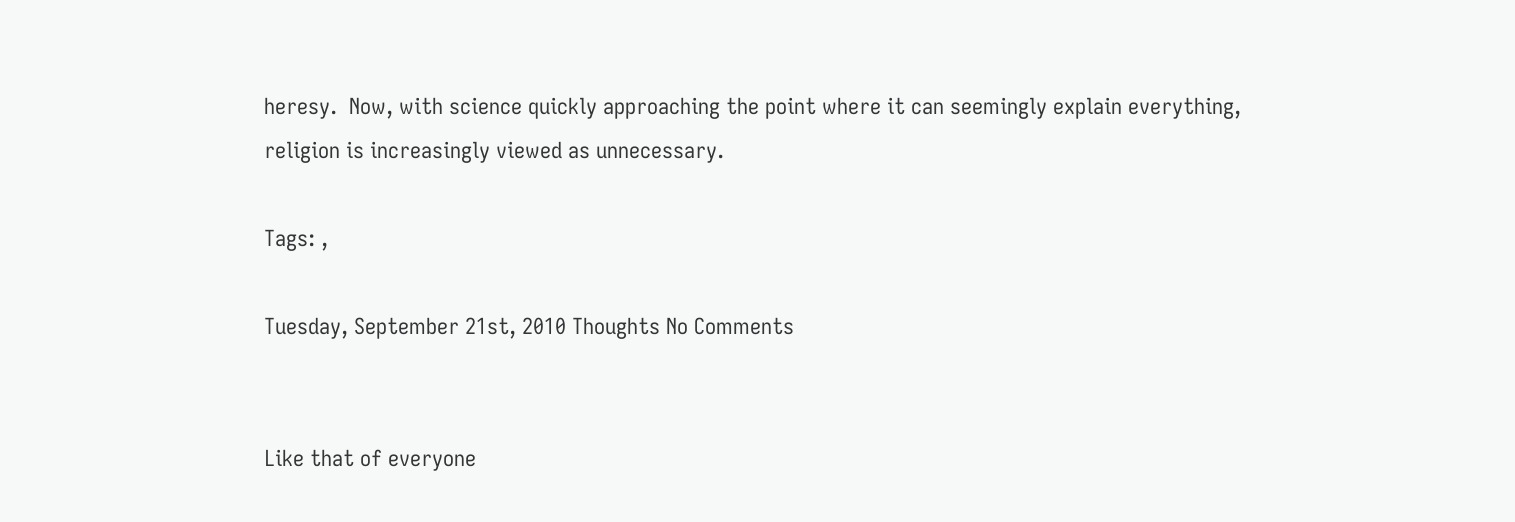heresy.  Now, with science quickly approaching the point where it can seemingly explain everything, religion is increasingly viewed as unnecessary.

Tags: ,

Tuesday, September 21st, 2010 Thoughts No Comments


Like that of everyone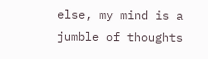else, my mind is a jumble of thoughts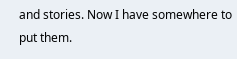and stories. Now I have somewhere to put them.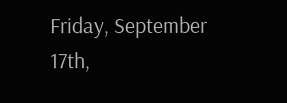Friday, September 17th,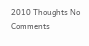2010 Thoughts No Comments